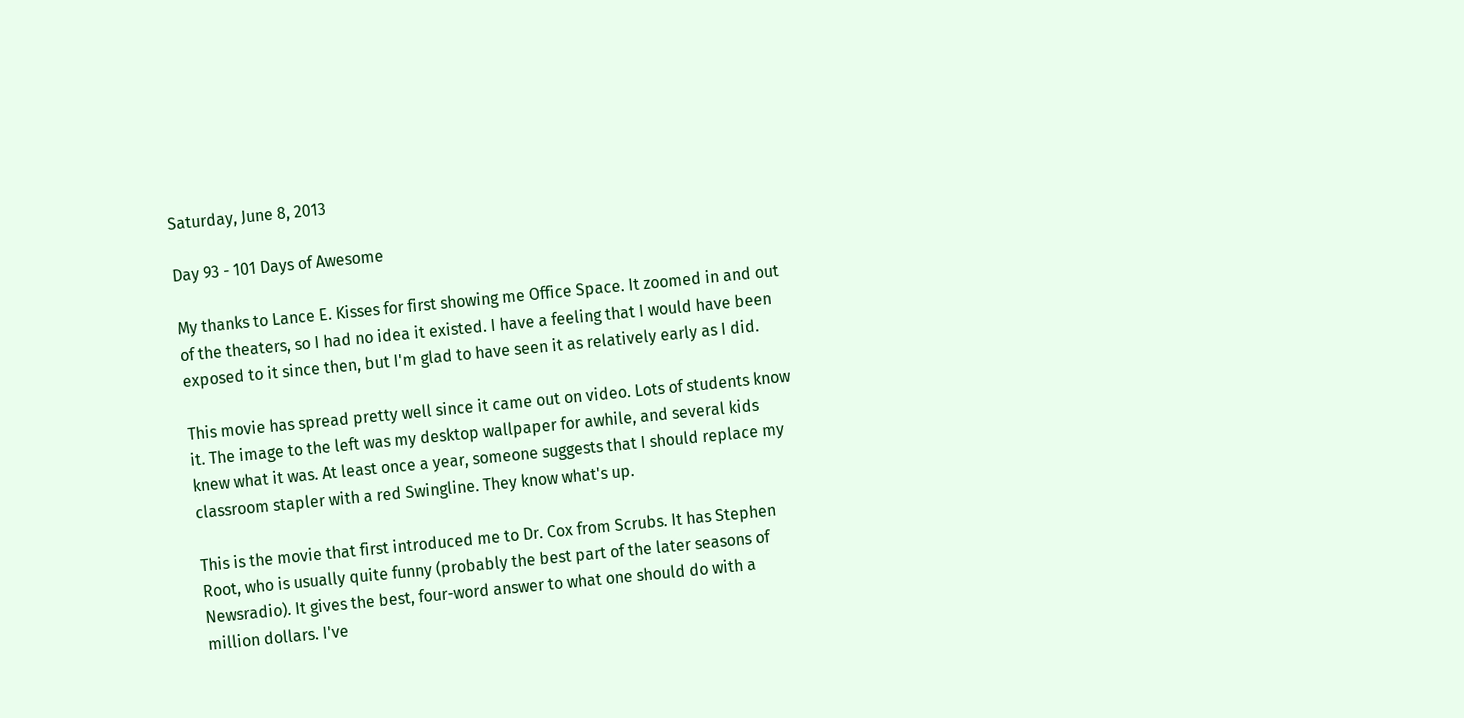Saturday, June 8, 2013

Day 93 - 101 Days of Awesome

My thanks to Lance E. Kisses for first showing me Office Space. It zoomed in and out of the theaters, so I had no idea it existed. I have a feeling that I would have been exposed to it since then, but I'm glad to have seen it as relatively early as I did.

This movie has spread pretty well since it came out on video. Lots of students know it. The image to the left was my desktop wallpaper for awhile, and several kids knew what it was. At least once a year, someone suggests that I should replace my classroom stapler with a red Swingline. They know what's up.

This is the movie that first introduced me to Dr. Cox from Scrubs. It has Stephen Root, who is usually quite funny (probably the best part of the later seasons of Newsradio). It gives the best, four-word answer to what one should do with a million dollars. I've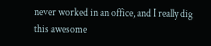never worked in an office, and I really dig this awesome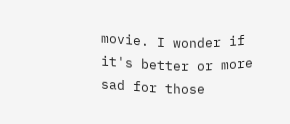movie. I wonder if it's better or more sad for those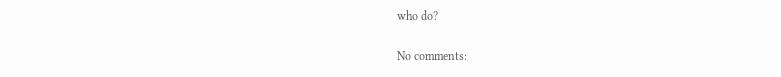who do?

No comments: